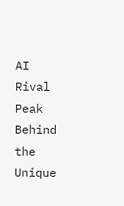AI Rival Peak Behind the Unique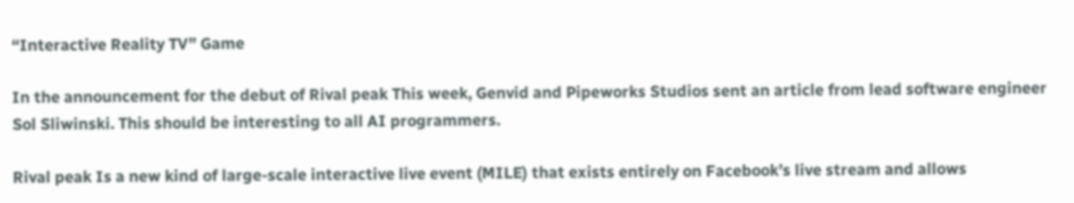“Interactive Reality TV” Game

In the announcement for the debut of Rival peak This week, Genvid and Pipeworks Studios sent an article from lead software engineer Sol Sliwinski. This should be interesting to all AI programmers.

Rival peak Is a new kind of large-scale interactive live event (MILE) that exists entirely on Facebook’s live stream and allows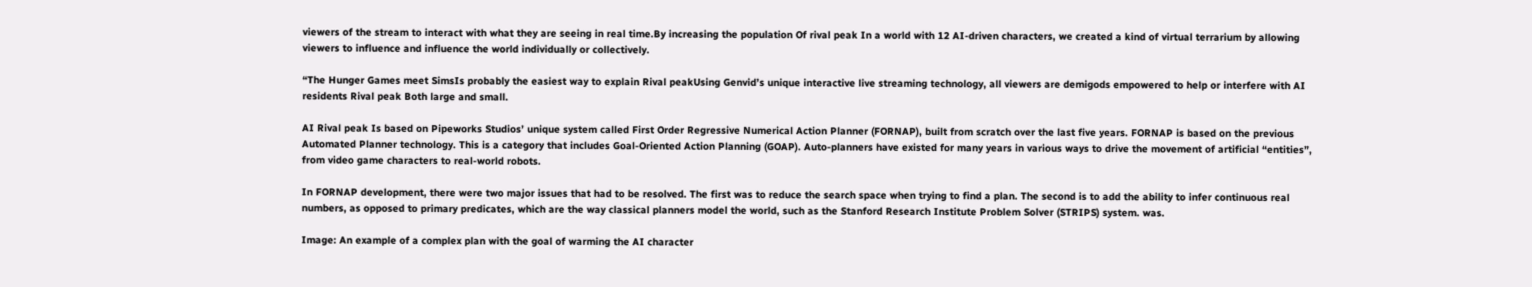viewers of the stream to interact with what they are seeing in real time.By increasing the population Of rival peak In a world with 12 AI-driven characters, we created a kind of virtual terrarium by allowing viewers to influence and influence the world individually or collectively.

“The Hunger Games meet SimsIs probably the easiest way to explain Rival peakUsing Genvid’s unique interactive live streaming technology, all viewers are demigods empowered to help or interfere with AI residents Rival peak Both large and small.

AI Rival peak Is based on Pipeworks Studios’ unique system called First Order Regressive Numerical Action Planner (FORNAP), built from scratch over the last five years. FORNAP is based on the previous Automated Planner technology. This is a category that includes Goal-Oriented Action Planning (GOAP). Auto-planners have existed for many years in various ways to drive the movement of artificial “entities”, from video game characters to real-world robots.

In FORNAP development, there were two major issues that had to be resolved. The first was to reduce the search space when trying to find a plan. The second is to add the ability to infer continuous real numbers, as opposed to primary predicates, which are the way classical planners model the world, such as the Stanford Research Institute Problem Solver (STRIPS) system. was.

Image: An example of a complex plan with the goal of warming the AI character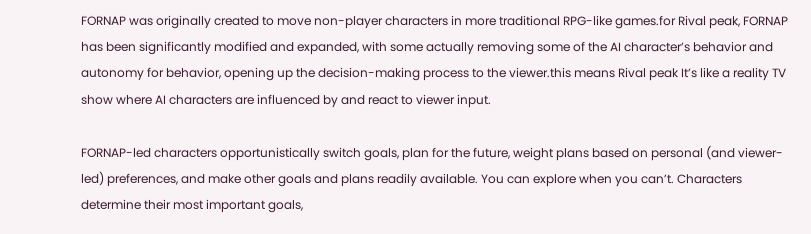FORNAP was originally created to move non-player characters in more traditional RPG-like games.for Rival peak, FORNAP has been significantly modified and expanded, with some actually removing some of the AI character’s behavior and autonomy for behavior, opening up the decision-making process to the viewer.this means Rival peak It’s like a reality TV show where AI characters are influenced by and react to viewer input.

FORNAP-led characters opportunistically switch goals, plan for the future, weight plans based on personal (and viewer-led) preferences, and make other goals and plans readily available. You can explore when you can’t. Characters determine their most important goals,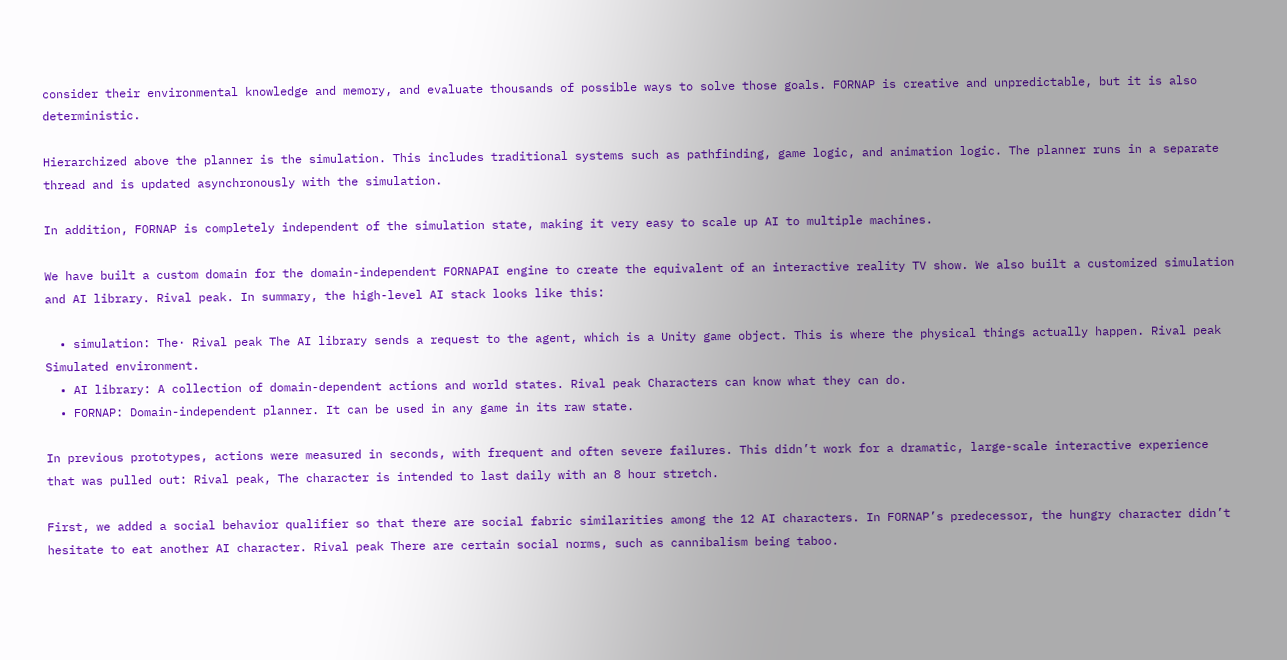consider their environmental knowledge and memory, and evaluate thousands of possible ways to solve those goals. FORNAP is creative and unpredictable, but it is also deterministic.

Hierarchized above the planner is the simulation. This includes traditional systems such as pathfinding, game logic, and animation logic. The planner runs in a separate thread and is updated asynchronously with the simulation.

In addition, FORNAP is completely independent of the simulation state, making it very easy to scale up AI to multiple machines.

We have built a custom domain for the domain-independent FORNAPAI engine to create the equivalent of an interactive reality TV show. We also built a customized simulation and AI library. Rival peak. In summary, the high-level AI stack looks like this:

  • simulation: The· Rival peak The AI library sends a request to the agent, which is a Unity game object. This is where the physical things actually happen. Rival peak Simulated environment.
  • AI library: A collection of domain-dependent actions and world states. Rival peak Characters can know what they can do.
  • FORNAP: Domain-independent planner. It can be used in any game in its raw state.

In previous prototypes, actions were measured in seconds, with frequent and often severe failures. This didn’t work for a dramatic, large-scale interactive experience that was pulled out: Rival peak, The character is intended to last daily with an 8 hour stretch.

First, we added a social behavior qualifier so that there are social fabric similarities among the 12 AI characters. In FORNAP’s predecessor, the hungry character didn’t hesitate to eat another AI character. Rival peak There are certain social norms, such as cannibalism being taboo.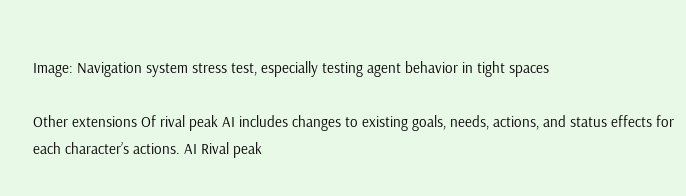Image: Navigation system stress test, especially testing agent behavior in tight spaces

Other extensions Of rival peak AI includes changes to existing goals, needs, actions, and status effects for each character’s actions. AI Rival peak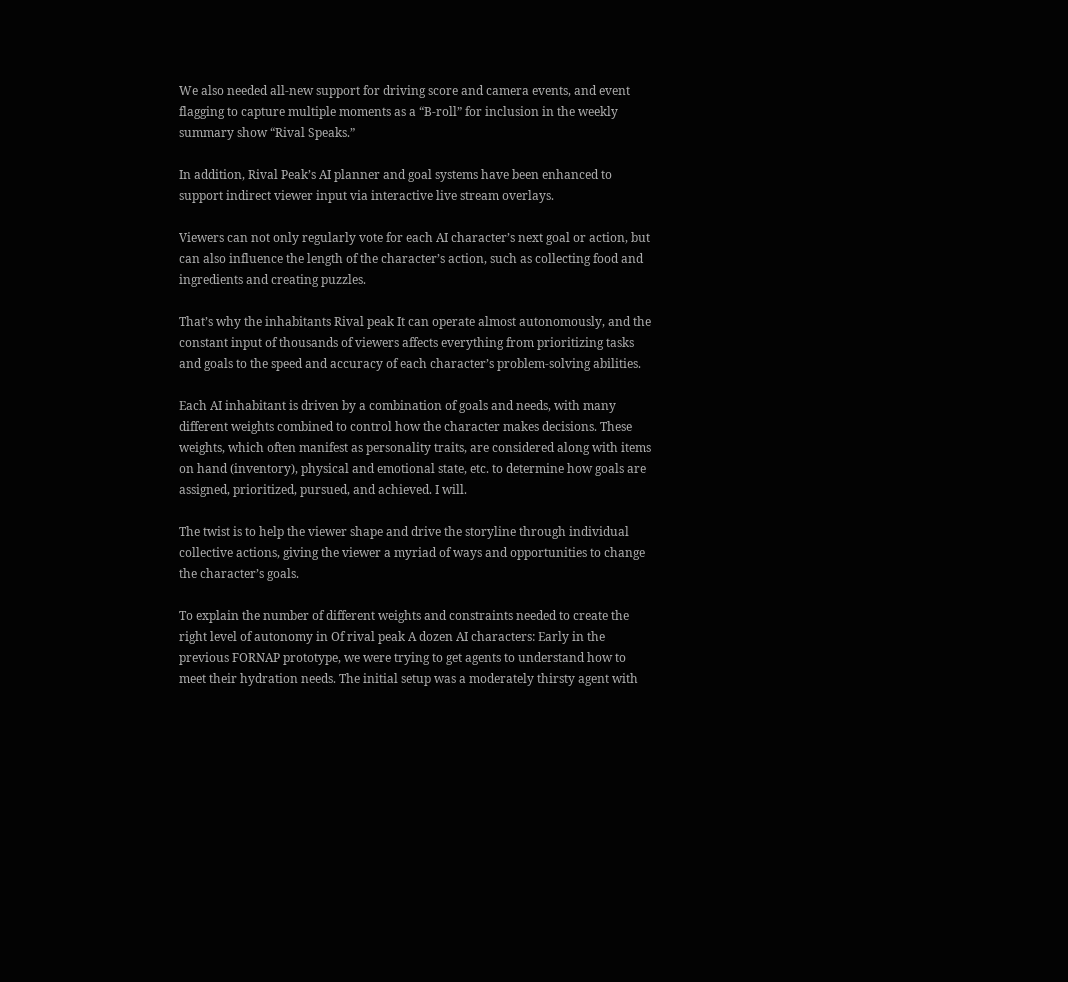We also needed all-new support for driving score and camera events, and event flagging to capture multiple moments as a “B-roll” for inclusion in the weekly summary show “Rival Speaks.”

In addition, Rival Peak’s AI planner and goal systems have been enhanced to support indirect viewer input via interactive live stream overlays.

Viewers can not only regularly vote for each AI character’s next goal or action, but can also influence the length of the character’s action, such as collecting food and ingredients and creating puzzles.

That’s why the inhabitants Rival peak It can operate almost autonomously, and the constant input of thousands of viewers affects everything from prioritizing tasks and goals to the speed and accuracy of each character’s problem-solving abilities.

Each AI inhabitant is driven by a combination of goals and needs, with many different weights combined to control how the character makes decisions. These weights, which often manifest as personality traits, are considered along with items on hand (inventory), physical and emotional state, etc. to determine how goals are assigned, prioritized, pursued, and achieved. I will.

The twist is to help the viewer shape and drive the storyline through individual collective actions, giving the viewer a myriad of ways and opportunities to change the character’s goals.

To explain the number of different weights and constraints needed to create the right level of autonomy in Of rival peak A dozen AI characters: Early in the previous FORNAP prototype, we were trying to get agents to understand how to meet their hydration needs. The initial setup was a moderately thirsty agent with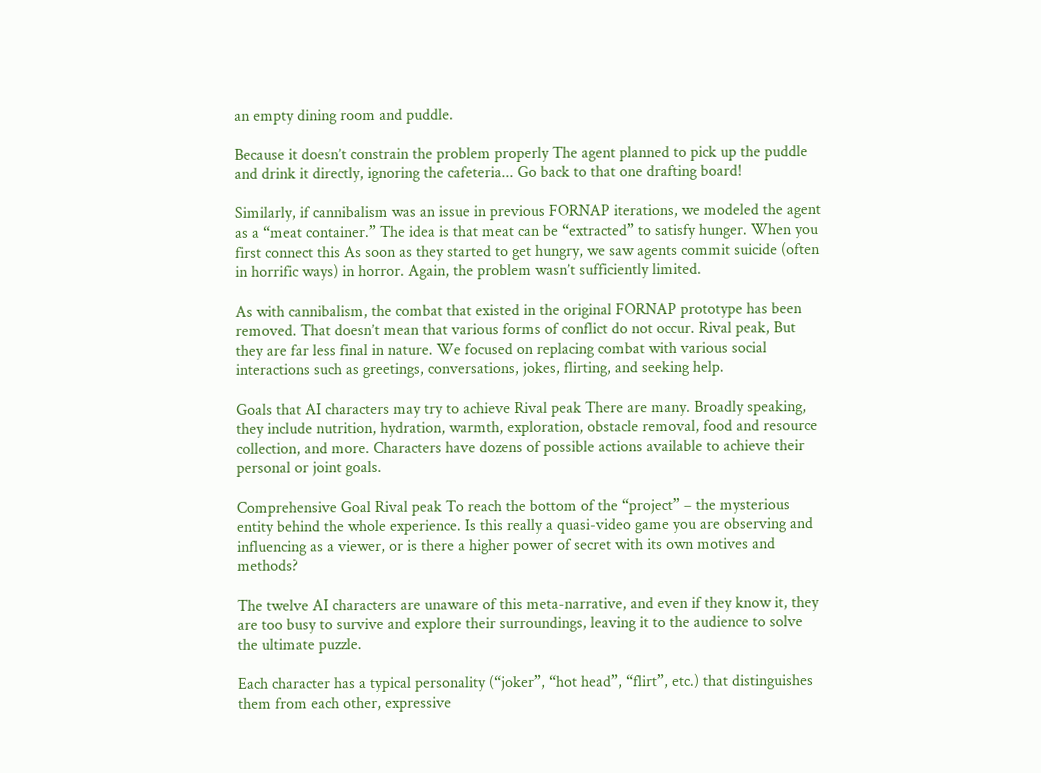an empty dining room and puddle.

Because it doesn’t constrain the problem properly The agent planned to pick up the puddle and drink it directly, ignoring the cafeteria... Go back to that one drafting board!

Similarly, if cannibalism was an issue in previous FORNAP iterations, we modeled the agent as a “meat container.” The idea is that meat can be “extracted” to satisfy hunger. When you first connect this As soon as they started to get hungry, we saw agents commit suicide (often in horrific ways) in horror. Again, the problem wasn’t sufficiently limited.

As with cannibalism, the combat that existed in the original FORNAP prototype has been removed. That doesn’t mean that various forms of conflict do not occur. Rival peak, But they are far less final in nature. We focused on replacing combat with various social interactions such as greetings, conversations, jokes, flirting, and seeking help.

Goals that AI characters may try to achieve Rival peak There are many. Broadly speaking, they include nutrition, hydration, warmth, exploration, obstacle removal, food and resource collection, and more. Characters have dozens of possible actions available to achieve their personal or joint goals.

Comprehensive Goal Rival peak To reach the bottom of the “project” – the mysterious entity behind the whole experience. Is this really a quasi-video game you are observing and influencing as a viewer, or is there a higher power of secret with its own motives and methods?

The twelve AI characters are unaware of this meta-narrative, and even if they know it, they are too busy to survive and explore their surroundings, leaving it to the audience to solve the ultimate puzzle.

Each character has a typical personality (“joker”, “hot head”, “flirt”, etc.) that distinguishes them from each other, expressive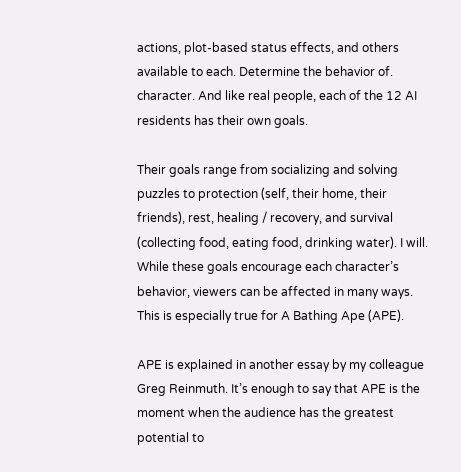actions, plot-based status effects, and others available to each. Determine the behavior of. character. And like real people, each of the 12 AI residents has their own goals.

Their goals range from socializing and solving puzzles to protection (self, their home, their friends), rest, healing / recovery, and survival (collecting food, eating food, drinking water). I will. While these goals encourage each character’s behavior, viewers can be affected in many ways. This is especially true for A Bathing Ape (APE).

APE is explained in another essay by my colleague Greg Reinmuth. It’s enough to say that APE is the moment when the audience has the greatest potential to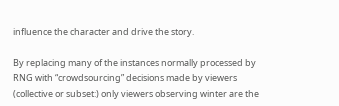influence the character and drive the story.

By replacing many of the instances normally processed by RNG with “crowdsourcing” decisions made by viewers (collective or subset:) only viewers observing winter are the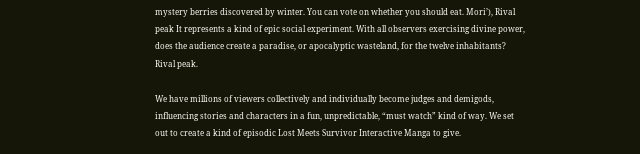mystery berries discovered by winter. You can vote on whether you should eat. Mori’), Rival peak It represents a kind of epic social experiment. With all observers exercising divine power, does the audience create a paradise, or apocalyptic wasteland, for the twelve inhabitants? Rival peak.

We have millions of viewers collectively and individually become judges and demigods, influencing stories and characters in a fun, unpredictable, “must watch” kind of way. We set out to create a kind of episodic Lost Meets Survivor Interactive Manga to give.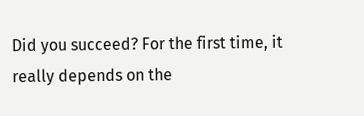Did you succeed? For the first time, it really depends on the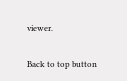viewer.

Back to top button